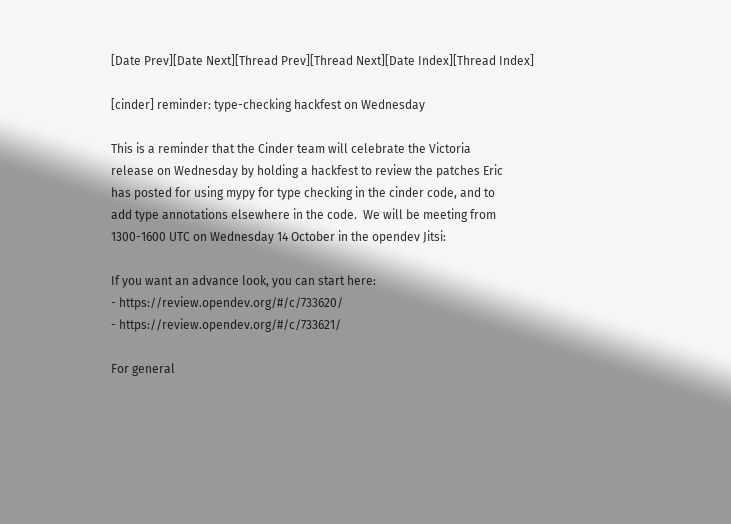[Date Prev][Date Next][Thread Prev][Thread Next][Date Index][Thread Index]

[cinder] reminder: type-checking hackfest on Wednesday

This is a reminder that the Cinder team will celebrate the Victoria
release on Wednesday by holding a hackfest to review the patches Eric
has posted for using mypy for type checking in the cinder code, and to
add type annotations elsewhere in the code.  We will be meeting from
1300-1600 UTC on Wednesday 14 October in the opendev Jitsi:

If you want an advance look, you can start here:
- https://review.opendev.org/#/c/733620/
- https://review.opendev.org/#/c/733621/

For general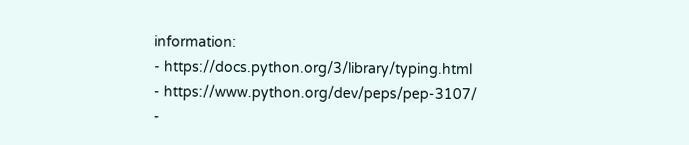information:
- https://docs.python.org/3/library/typing.html
- https://www.python.org/dev/peps/pep-3107/
-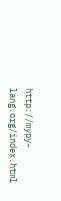http://mypy-lang.org/index.html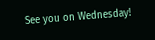See you on Wednesday!